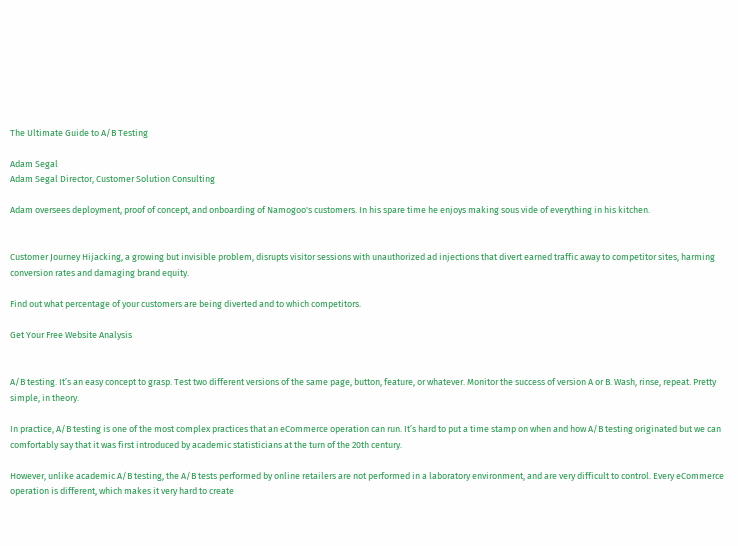The Ultimate Guide to A/B Testing

Adam Segal
Adam Segal Director, Customer Solution Consulting

Adam oversees deployment, proof of concept, and onboarding of Namogoo's customers. In his spare time he enjoys making sous vide of everything in his kitchen.


Customer Journey Hijacking, a growing but invisible problem, disrupts visitor sessions with unauthorized ad injections that divert earned traffic away to competitor sites, harming conversion rates and damaging brand equity.

Find out what percentage of your customers are being diverted and to which competitors.

Get Your Free Website Analysis


A/B testing. It’s an easy concept to grasp. Test two different versions of the same page, button, feature, or whatever. Monitor the success of version A or B. Wash, rinse, repeat. Pretty simple, in theory.

In practice, A/B testing is one of the most complex practices that an eCommerce operation can run. It’s hard to put a time stamp on when and how A/B testing originated but we can comfortably say that it was first introduced by academic statisticians at the turn of the 20th century.

However, unlike academic A/B testing, the A/B tests performed by online retailers are not performed in a laboratory environment, and are very difficult to control. Every eCommerce operation is different, which makes it very hard to create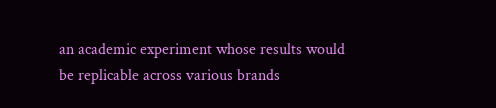an academic experiment whose results would be replicable across various brands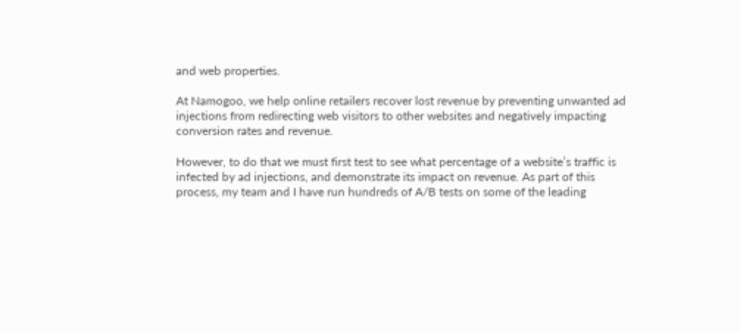and web properties.

At Namogoo, we help online retailers recover lost revenue by preventing unwanted ad injections from redirecting web visitors to other websites and negatively impacting conversion rates and revenue.

However, to do that we must first test to see what percentage of a website’s traffic is infected by ad injections, and demonstrate its impact on revenue. As part of this process, my team and I have run hundreds of A/B tests on some of the leading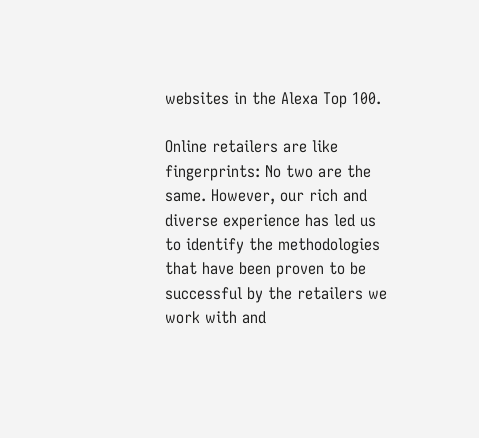websites in the Alexa Top 100.

Online retailers are like fingerprints: No two are the same. However, our rich and diverse experience has led us to identify the methodologies that have been proven to be successful by the retailers we work with and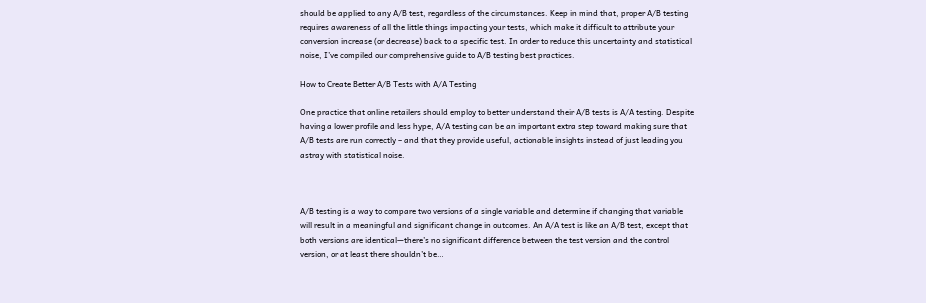should be applied to any A/B test, regardless of the circumstances. Keep in mind that, proper A/B testing requires awareness of all the little things impacting your tests, which make it difficult to attribute your conversion increase (or decrease) back to a specific test. In order to reduce this uncertainty and statistical noise, I’ve compiled our comprehensive guide to A/B testing best practices.

How to Create Better A/B Tests with A/A Testing

One practice that online retailers should employ to better understand their A/B tests is A/A testing. Despite having a lower profile and less hype, A/A testing can be an important extra step toward making sure that A/B tests are run correctly – and that they provide useful, actionable insights instead of just leading you astray with statistical noise.



A/B testing is a way to compare two versions of a single variable and determine if changing that variable will result in a meaningful and significant change in outcomes. An A/A test is like an A/B test, except that both versions are identical—there’s no significant difference between the test version and the control version, or at least there shouldn’t be…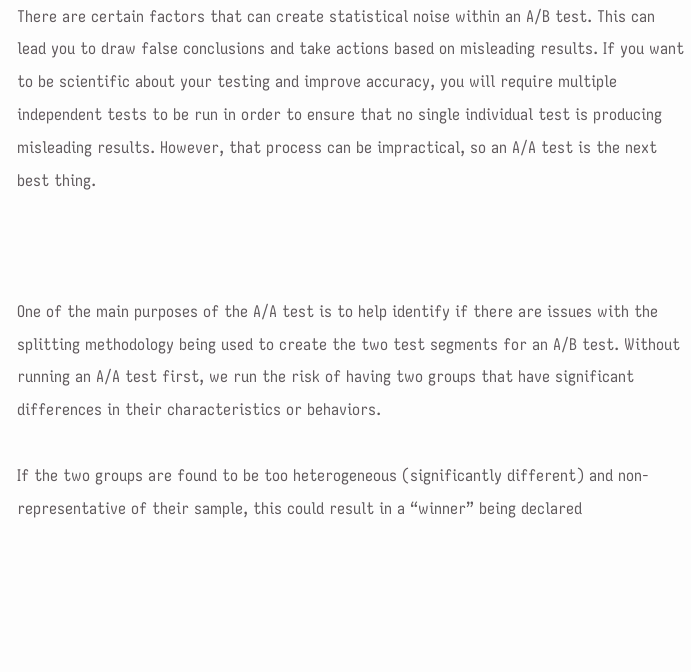There are certain factors that can create statistical noise within an A/B test. This can lead you to draw false conclusions and take actions based on misleading results. If you want to be scientific about your testing and improve accuracy, you will require multiple independent tests to be run in order to ensure that no single individual test is producing misleading results. However, that process can be impractical, so an A/A test is the next best thing.



One of the main purposes of the A/A test is to help identify if there are issues with the splitting methodology being used to create the two test segments for an A/B test. Without running an A/A test first, we run the risk of having two groups that have significant differences in their characteristics or behaviors.

If the two groups are found to be too heterogeneous (significantly different) and non-representative of their sample, this could result in a “winner” being declared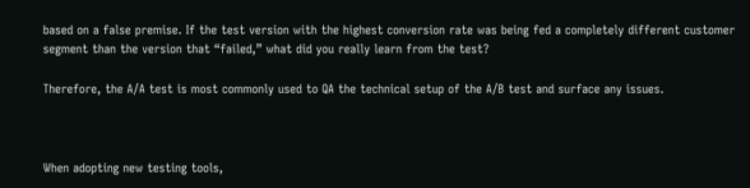based on a false premise. If the test version with the highest conversion rate was being fed a completely different customer segment than the version that “failed,” what did you really learn from the test?

Therefore, the A/A test is most commonly used to QA the technical setup of the A/B test and surface any issues.



When adopting new testing tools,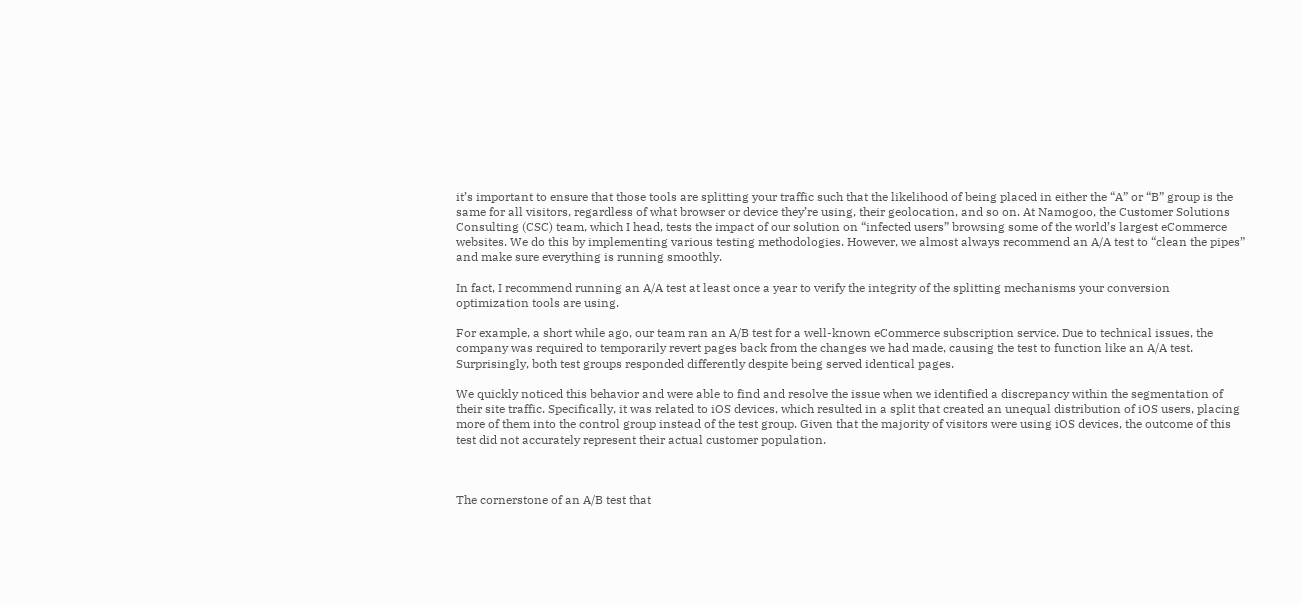it’s important to ensure that those tools are splitting your traffic such that the likelihood of being placed in either the “A” or “B” group is the same for all visitors, regardless of what browser or device they’re using, their geolocation, and so on. At Namogoo, the Customer Solutions Consulting (CSC) team, which I head, tests the impact of our solution on “infected users” browsing some of the world’s largest eCommerce websites. We do this by implementing various testing methodologies. However, we almost always recommend an A/A test to “clean the pipes” and make sure everything is running smoothly.

In fact, I recommend running an A/A test at least once a year to verify the integrity of the splitting mechanisms your conversion optimization tools are using.

For example, a short while ago, our team ran an A/B test for a well-known eCommerce subscription service. Due to technical issues, the company was required to temporarily revert pages back from the changes we had made, causing the test to function like an A/A test. Surprisingly, both test groups responded differently despite being served identical pages.

We quickly noticed this behavior and were able to find and resolve the issue when we identified a discrepancy within the segmentation of their site traffic. Specifically, it was related to iOS devices, which resulted in a split that created an unequal distribution of iOS users, placing more of them into the control group instead of the test group. Given that the majority of visitors were using iOS devices, the outcome of this test did not accurately represent their actual customer population.



The cornerstone of an A/B test that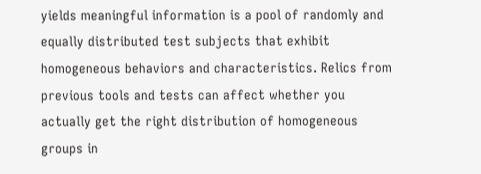yields meaningful information is a pool of randomly and equally distributed test subjects that exhibit homogeneous behaviors and characteristics. Relics from previous tools and tests can affect whether you actually get the right distribution of homogeneous groups in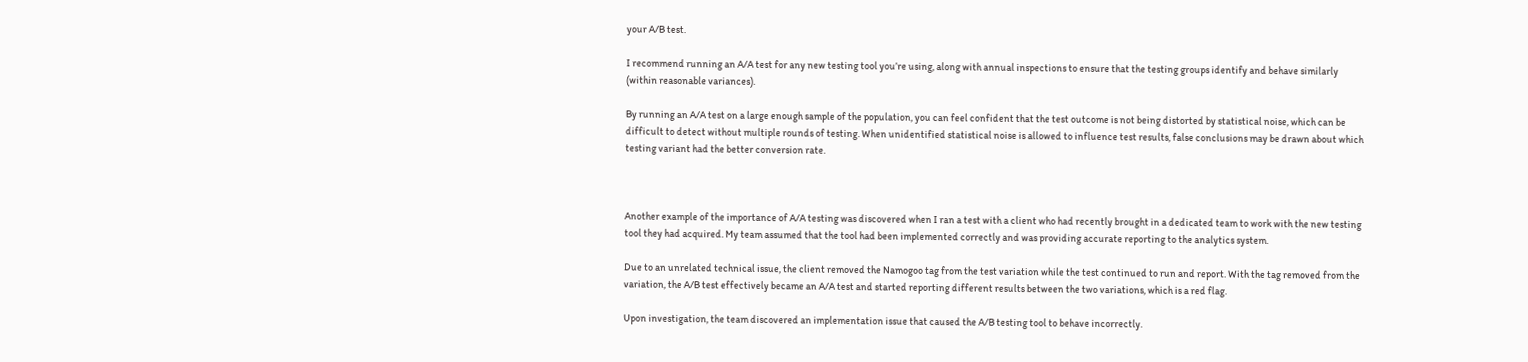your A/B test.

I recommend running an A/A test for any new testing tool you’re using, along with annual inspections to ensure that the testing groups identify and behave similarly (within reasonable variances).

By running an A/A test on a large enough sample of the population, you can feel confident that the test outcome is not being distorted by statistical noise, which can be difficult to detect without multiple rounds of testing. When unidentified statistical noise is allowed to influence test results, false conclusions may be drawn about which testing variant had the better conversion rate.



Another example of the importance of A/A testing was discovered when I ran a test with a client who had recently brought in a dedicated team to work with the new testing tool they had acquired. My team assumed that the tool had been implemented correctly and was providing accurate reporting to the analytics system.

Due to an unrelated technical issue, the client removed the Namogoo tag from the test variation while the test continued to run and report. With the tag removed from the variation, the A/B test effectively became an A/A test and started reporting different results between the two variations, which is a red flag.

Upon investigation, the team discovered an implementation issue that caused the A/B testing tool to behave incorrectly.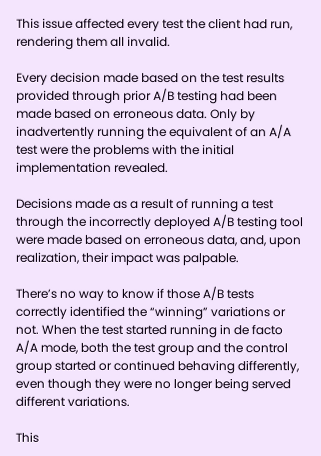This issue affected every test the client had run, rendering them all invalid.

Every decision made based on the test results provided through prior A/B testing had been made based on erroneous data. Only by inadvertently running the equivalent of an A/A test were the problems with the initial implementation revealed.

Decisions made as a result of running a test through the incorrectly deployed A/B testing tool were made based on erroneous data, and, upon realization, their impact was palpable.

There’s no way to know if those A/B tests correctly identified the “winning” variations or not. When the test started running in de facto A/A mode, both the test group and the control group started or continued behaving differently, even though they were no longer being served different variations.

This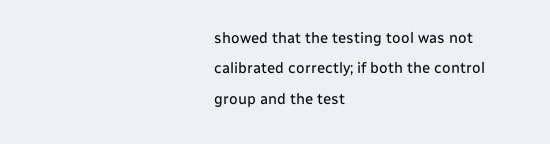showed that the testing tool was not calibrated correctly; if both the control group and the test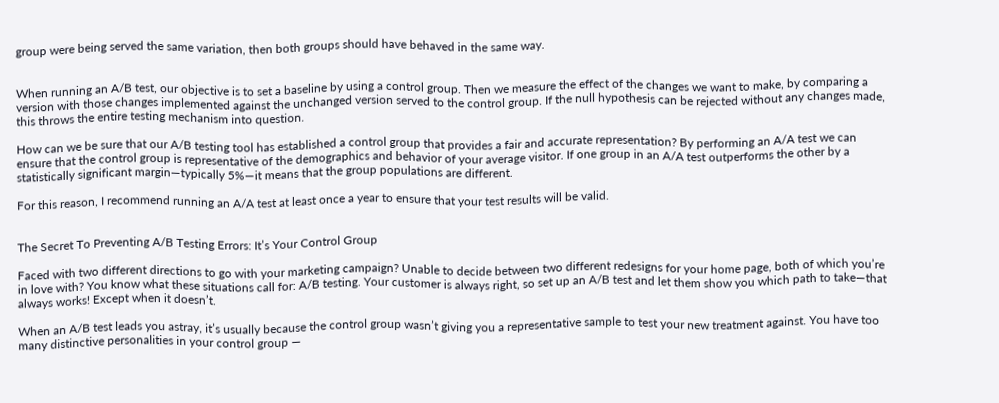group were being served the same variation, then both groups should have behaved in the same way.


When running an A/B test, our objective is to set a baseline by using a control group. Then we measure the effect of the changes we want to make, by comparing a version with those changes implemented against the unchanged version served to the control group. If the null hypothesis can be rejected without any changes made, this throws the entire testing mechanism into question.

How can we be sure that our A/B testing tool has established a control group that provides a fair and accurate representation? By performing an A/A test we can ensure that the control group is representative of the demographics and behavior of your average visitor. If one group in an A/A test outperforms the other by a statistically significant margin—typically 5%—it means that the group populations are different.

For this reason, I recommend running an A/A test at least once a year to ensure that your test results will be valid.


The Secret To Preventing A/B Testing Errors: It’s Your Control Group

Faced with two different directions to go with your marketing campaign? Unable to decide between two different redesigns for your home page, both of which you’re in love with? You know what these situations call for: A/B testing. Your customer is always right, so set up an A/B test and let them show you which path to take—that always works! Except when it doesn’t.

When an A/B test leads you astray, it’s usually because the control group wasn’t giving you a representative sample to test your new treatment against. You have too many distinctive personalities in your control group —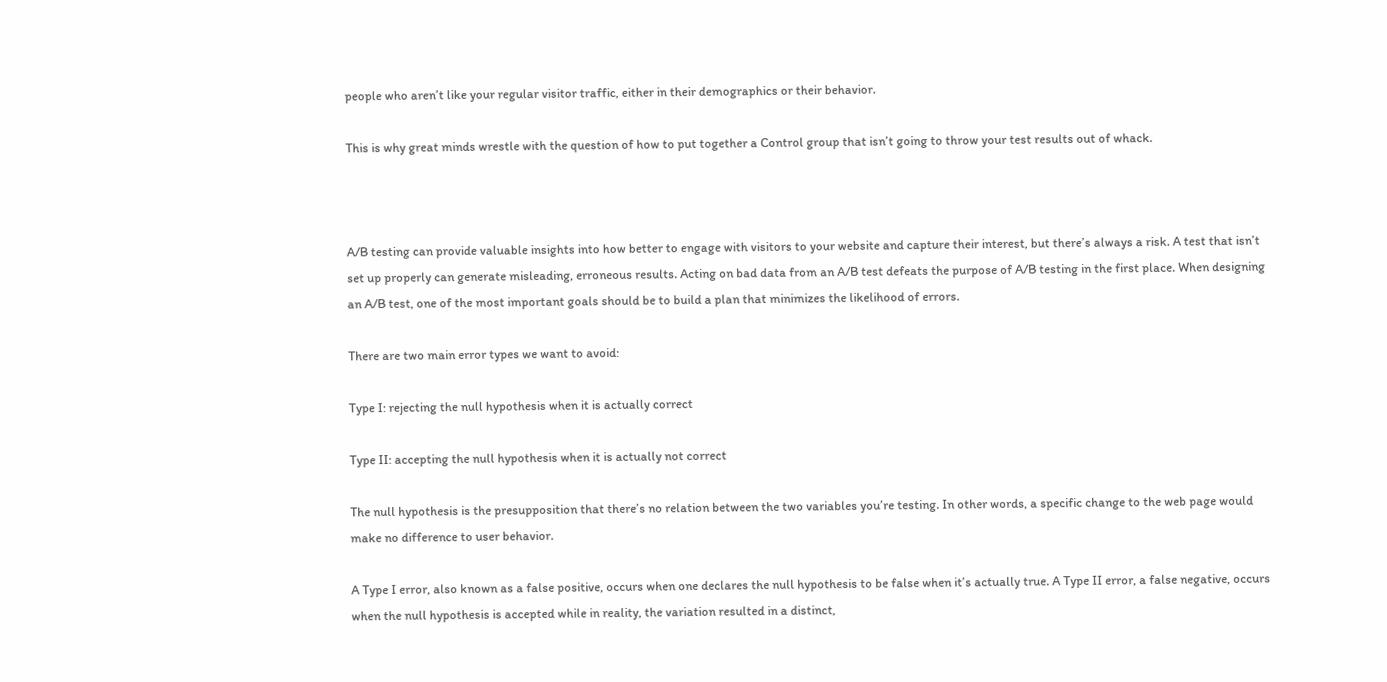people who aren’t like your regular visitor traffic, either in their demographics or their behavior.

This is why great minds wrestle with the question of how to put together a Control group that isn’t going to throw your test results out of whack.



A/B testing can provide valuable insights into how better to engage with visitors to your website and capture their interest, but there’s always a risk. A test that isn’t set up properly can generate misleading, erroneous results. Acting on bad data from an A/B test defeats the purpose of A/B testing in the first place. When designing an A/B test, one of the most important goals should be to build a plan that minimizes the likelihood of errors.

There are two main error types we want to avoid:

Type I: rejecting the null hypothesis when it is actually correct

Type II: accepting the null hypothesis when it is actually not correct

The null hypothesis is the presupposition that there’s no relation between the two variables you’re testing. In other words, a specific change to the web page would make no difference to user behavior.

A Type I error, also known as a false positive, occurs when one declares the null hypothesis to be false when it’s actually true. A Type II error, a false negative, occurs when the null hypothesis is accepted while in reality, the variation resulted in a distinct,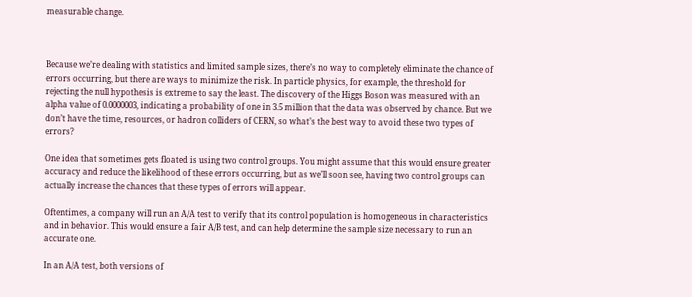measurable change.



Because we’re dealing with statistics and limited sample sizes, there’s no way to completely eliminate the chance of errors occurring, but there are ways to minimize the risk. In particle physics, for example, the threshold for rejecting the null hypothesis is extreme to say the least. The discovery of the Higgs Boson was measured with an alpha value of 0.0000003, indicating a probability of one in 3.5 million that the data was observed by chance. But we don’t have the time, resources, or hadron colliders of CERN, so what’s the best way to avoid these two types of errors?

One idea that sometimes gets floated is using two control groups. You might assume that this would ensure greater accuracy and reduce the likelihood of these errors occurring, but as we’ll soon see, having two control groups can actually increase the chances that these types of errors will appear.

Oftentimes, a company will run an A/A test to verify that its control population is homogeneous in characteristics and in behavior. This would ensure a fair A/B test, and can help determine the sample size necessary to run an accurate one.

In an A/A test, both versions of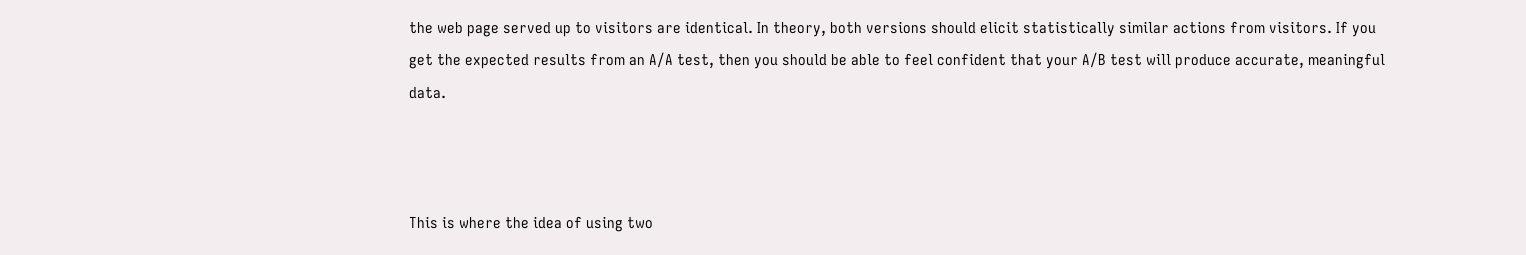the web page served up to visitors are identical. In theory, both versions should elicit statistically similar actions from visitors. If you get the expected results from an A/A test, then you should be able to feel confident that your A/B test will produce accurate, meaningful data.



This is where the idea of using two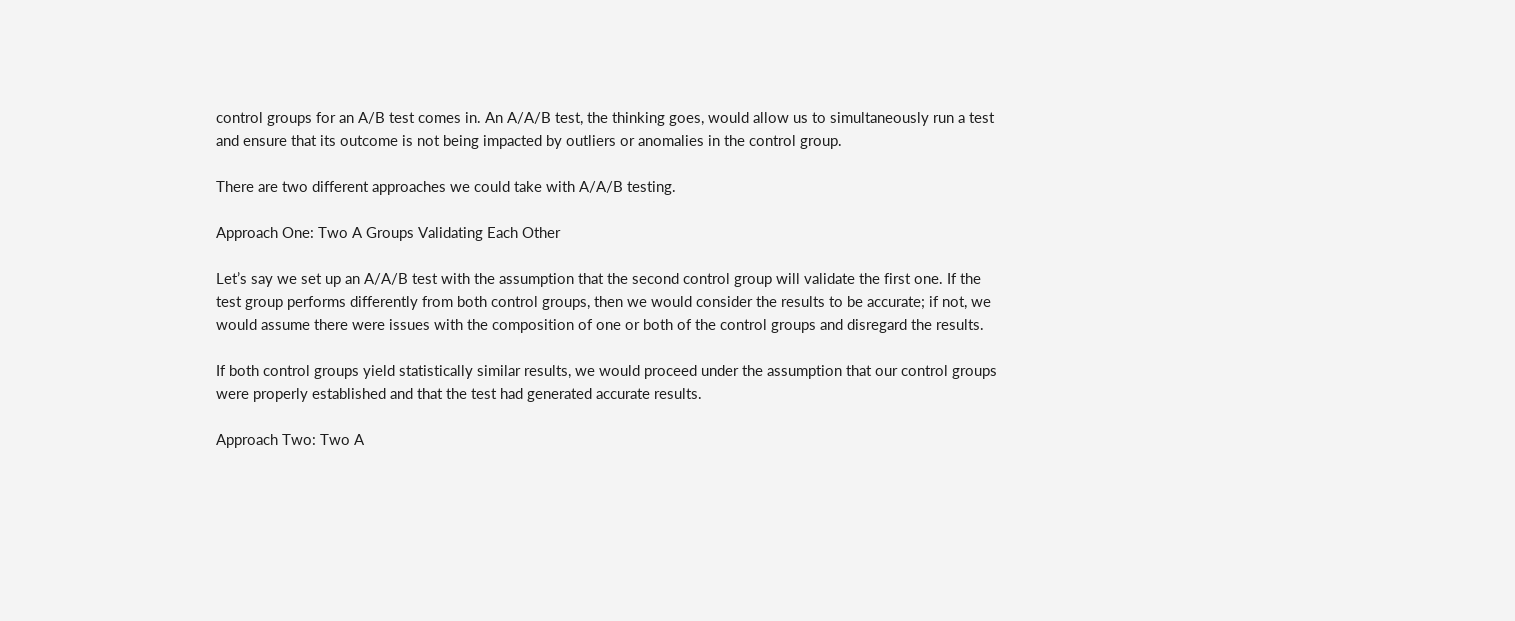control groups for an A/B test comes in. An A/A/B test, the thinking goes, would allow us to simultaneously run a test and ensure that its outcome is not being impacted by outliers or anomalies in the control group.

There are two different approaches we could take with A/A/B testing.

Approach One: Two A Groups Validating Each Other

Let’s say we set up an A/A/B test with the assumption that the second control group will validate the first one. If the test group performs differently from both control groups, then we would consider the results to be accurate; if not, we would assume there were issues with the composition of one or both of the control groups and disregard the results.

If both control groups yield statistically similar results, we would proceed under the assumption that our control groups were properly established and that the test had generated accurate results.

Approach Two: Two A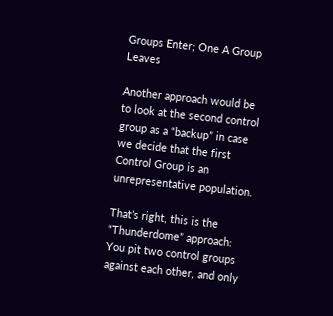Groups Enter; One A Group Leaves

Another approach would be to look at the second control group as a “backup” in case we decide that the first Control Group is an unrepresentative population.

That’s right, this is the “Thunderdome” approach: You pit two control groups against each other, and only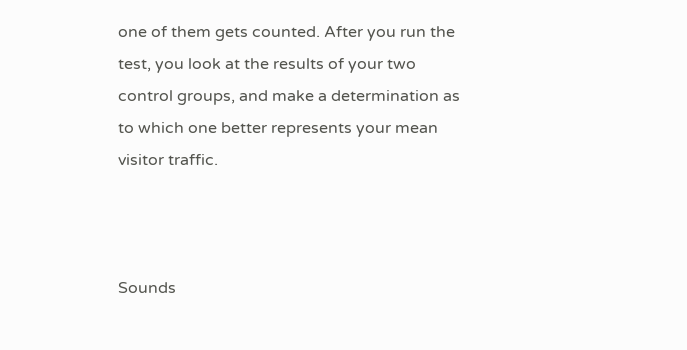one of them gets counted. After you run the test, you look at the results of your two control groups, and make a determination as to which one better represents your mean visitor traffic.



Sounds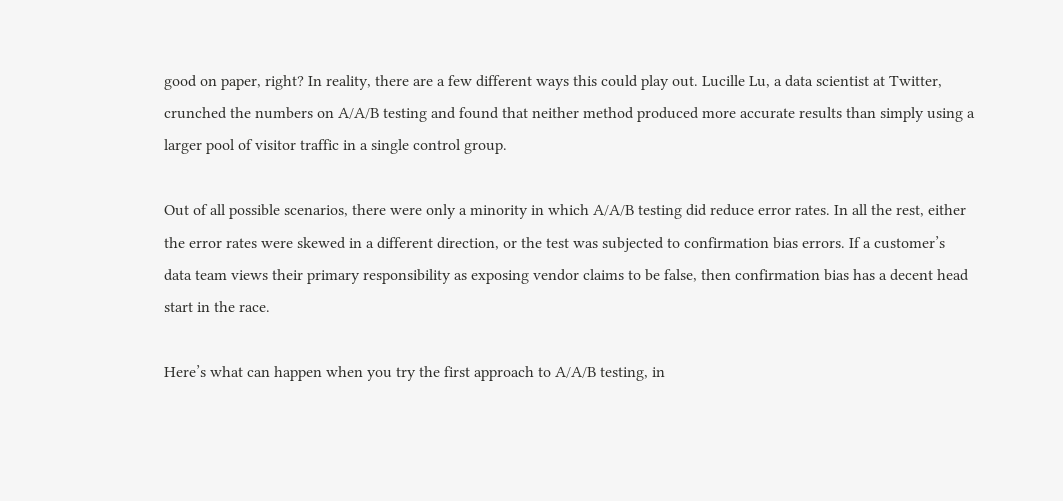good on paper, right? In reality, there are a few different ways this could play out. Lucille Lu, a data scientist at Twitter, crunched the numbers on A/A/B testing and found that neither method produced more accurate results than simply using a larger pool of visitor traffic in a single control group.

Out of all possible scenarios, there were only a minority in which A/A/B testing did reduce error rates. In all the rest, either the error rates were skewed in a different direction, or the test was subjected to confirmation bias errors. If a customer’s data team views their primary responsibility as exposing vendor claims to be false, then confirmation bias has a decent head start in the race.

Here’s what can happen when you try the first approach to A/A/B testing, in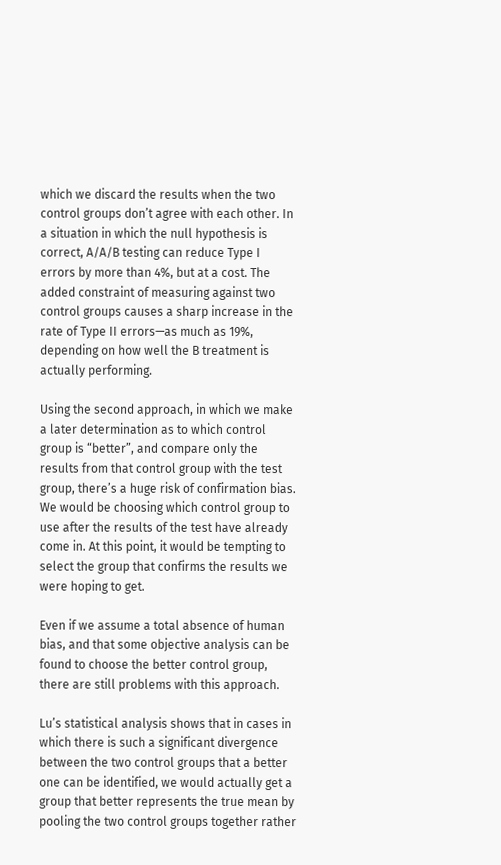which we discard the results when the two control groups don’t agree with each other. In a situation in which the null hypothesis is correct, A/A/B testing can reduce Type I errors by more than 4%, but at a cost. The added constraint of measuring against two control groups causes a sharp increase in the rate of Type II errors—as much as 19%, depending on how well the B treatment is actually performing.

Using the second approach, in which we make a later determination as to which control group is “better”, and compare only the results from that control group with the test group, there’s a huge risk of confirmation bias. We would be choosing which control group to use after the results of the test have already come in. At this point, it would be tempting to select the group that confirms the results we were hoping to get.

Even if we assume a total absence of human bias, and that some objective analysis can be found to choose the better control group, there are still problems with this approach.

Lu’s statistical analysis shows that in cases in which there is such a significant divergence between the two control groups that a better one can be identified, we would actually get a group that better represents the true mean by pooling the two control groups together rather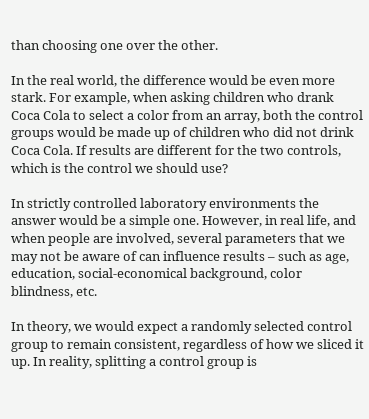than choosing one over the other.

In the real world, the difference would be even more stark. For example, when asking children who drank Coca Cola to select a color from an array, both the control groups would be made up of children who did not drink Coca Cola. If results are different for the two controls, which is the control we should use?

In strictly controlled laboratory environments the answer would be a simple one. However, in real life, and when people are involved, several parameters that we may not be aware of can influence results – such as age, education, social-economical background, color blindness, etc.

In theory, we would expect a randomly selected control group to remain consistent, regardless of how we sliced it up. In reality, splitting a control group is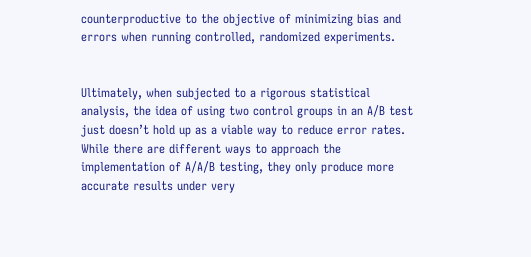counterproductive to the objective of minimizing bias and errors when running controlled, randomized experiments.


Ultimately, when subjected to a rigorous statistical analysis, the idea of using two control groups in an A/B test just doesn’t hold up as a viable way to reduce error rates. While there are different ways to approach the implementation of A/A/B testing, they only produce more accurate results under very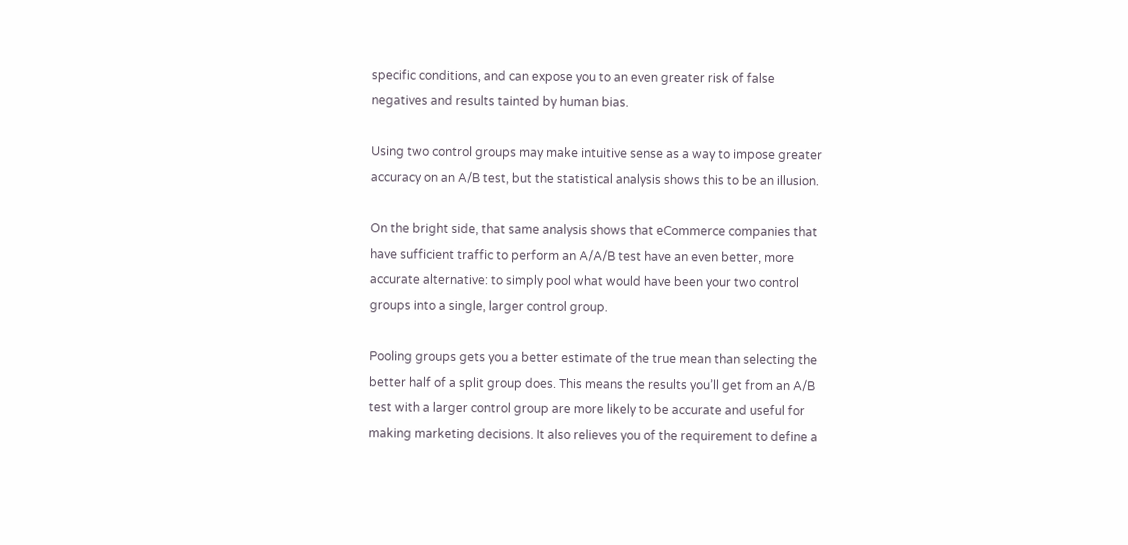specific conditions, and can expose you to an even greater risk of false negatives and results tainted by human bias.

Using two control groups may make intuitive sense as a way to impose greater accuracy on an A/B test, but the statistical analysis shows this to be an illusion.

On the bright side, that same analysis shows that eCommerce companies that have sufficient traffic to perform an A/A/B test have an even better, more accurate alternative: to simply pool what would have been your two control groups into a single, larger control group.

Pooling groups gets you a better estimate of the true mean than selecting the better half of a split group does. This means the results you’ll get from an A/B test with a larger control group are more likely to be accurate and useful for making marketing decisions. It also relieves you of the requirement to define a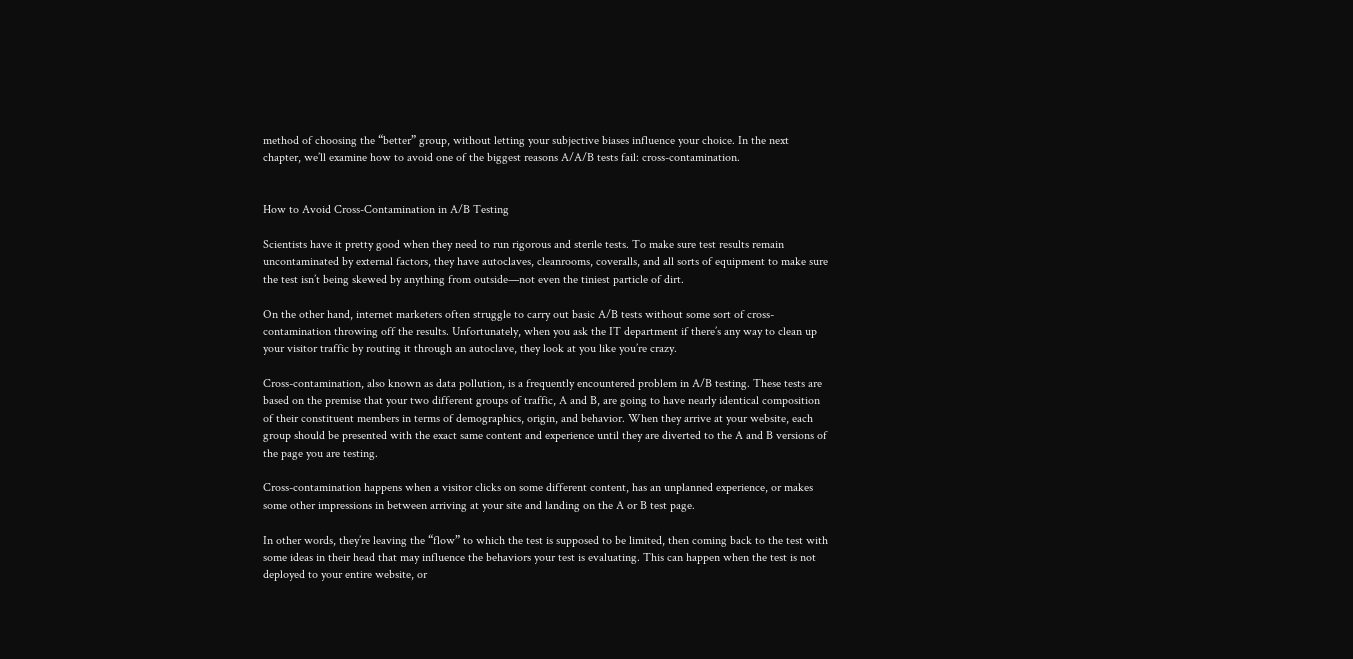method of choosing the “better” group, without letting your subjective biases influence your choice. In the next chapter, we’ll examine how to avoid one of the biggest reasons A/A/B tests fail: cross-contamination.


How to Avoid Cross-Contamination in A/B Testing

Scientists have it pretty good when they need to run rigorous and sterile tests. To make sure test results remain uncontaminated by external factors, they have autoclaves, cleanrooms, coveralls, and all sorts of equipment to make sure the test isn’t being skewed by anything from outside—not even the tiniest particle of dirt.

On the other hand, internet marketers often struggle to carry out basic A/B tests without some sort of cross-contamination throwing off the results. Unfortunately, when you ask the IT department if there’s any way to clean up your visitor traffic by routing it through an autoclave, they look at you like you’re crazy.

Cross-contamination, also known as data pollution, is a frequently encountered problem in A/B testing. These tests are based on the premise that your two different groups of traffic, A and B, are going to have nearly identical composition of their constituent members in terms of demographics, origin, and behavior. When they arrive at your website, each group should be presented with the exact same content and experience until they are diverted to the A and B versions of the page you are testing.

Cross-contamination happens when a visitor clicks on some different content, has an unplanned experience, or makes some other impressions in between arriving at your site and landing on the A or B test page.

In other words, they’re leaving the “flow” to which the test is supposed to be limited, then coming back to the test with some ideas in their head that may influence the behaviors your test is evaluating. This can happen when the test is not deployed to your entire website, or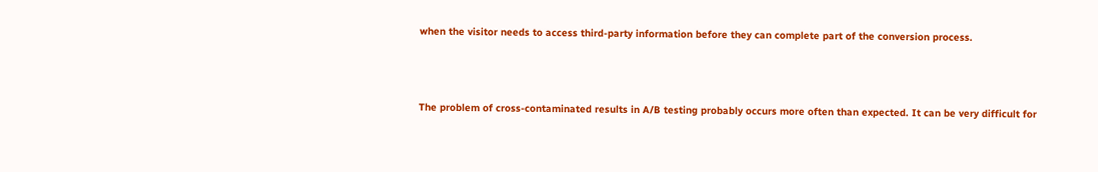when the visitor needs to access third-party information before they can complete part of the conversion process.



The problem of cross-contaminated results in A/B testing probably occurs more often than expected. It can be very difficult for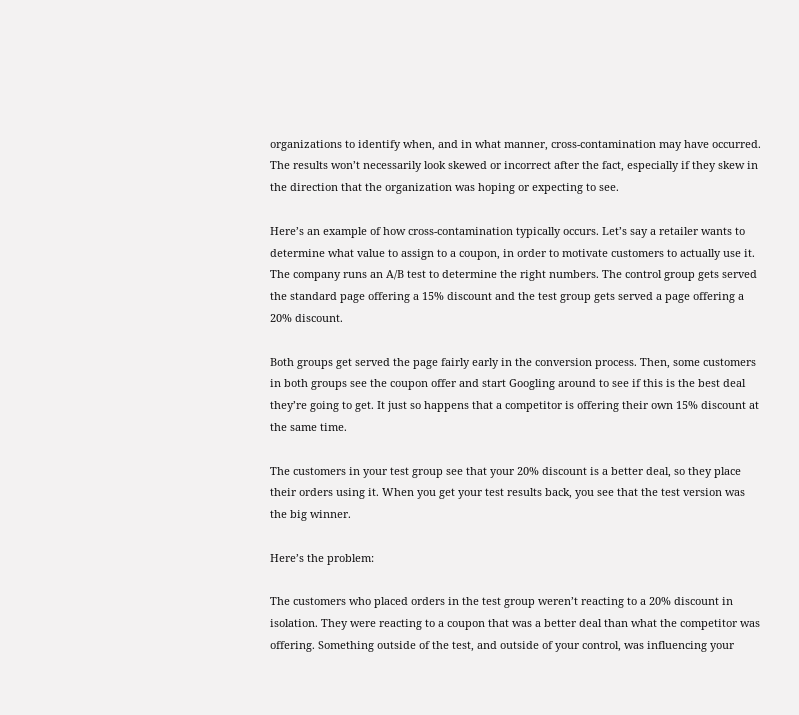organizations to identify when, and in what manner, cross-contamination may have occurred. The results won’t necessarily look skewed or incorrect after the fact, especially if they skew in the direction that the organization was hoping or expecting to see.

Here’s an example of how cross-contamination typically occurs. Let’s say a retailer wants to determine what value to assign to a coupon, in order to motivate customers to actually use it. The company runs an A/B test to determine the right numbers. The control group gets served the standard page offering a 15% discount and the test group gets served a page offering a 20% discount.

Both groups get served the page fairly early in the conversion process. Then, some customers in both groups see the coupon offer and start Googling around to see if this is the best deal they’re going to get. It just so happens that a competitor is offering their own 15% discount at the same time.

The customers in your test group see that your 20% discount is a better deal, so they place their orders using it. When you get your test results back, you see that the test version was the big winner.

Here’s the problem:

The customers who placed orders in the test group weren’t reacting to a 20% discount in isolation. They were reacting to a coupon that was a better deal than what the competitor was offering. Something outside of the test, and outside of your control, was influencing your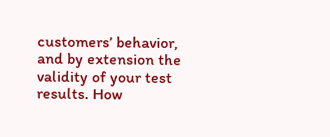customers’ behavior, and by extension the validity of your test results. How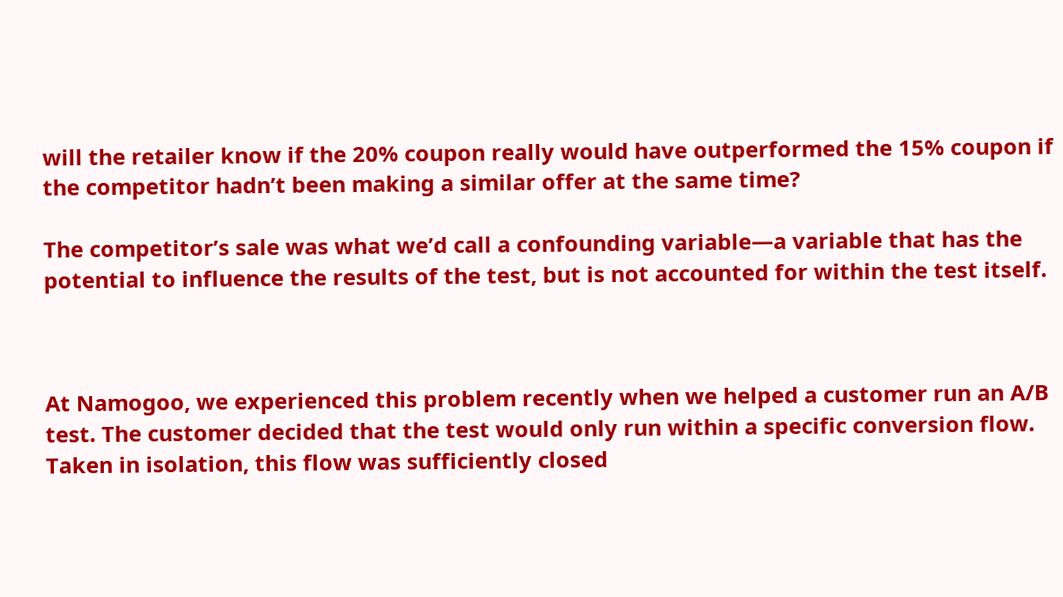will the retailer know if the 20% coupon really would have outperformed the 15% coupon if the competitor hadn’t been making a similar offer at the same time?

The competitor’s sale was what we’d call a confounding variable—a variable that has the potential to influence the results of the test, but is not accounted for within the test itself.



At Namogoo, we experienced this problem recently when we helped a customer run an A/B test. The customer decided that the test would only run within a specific conversion flow. Taken in isolation, this flow was sufficiently closed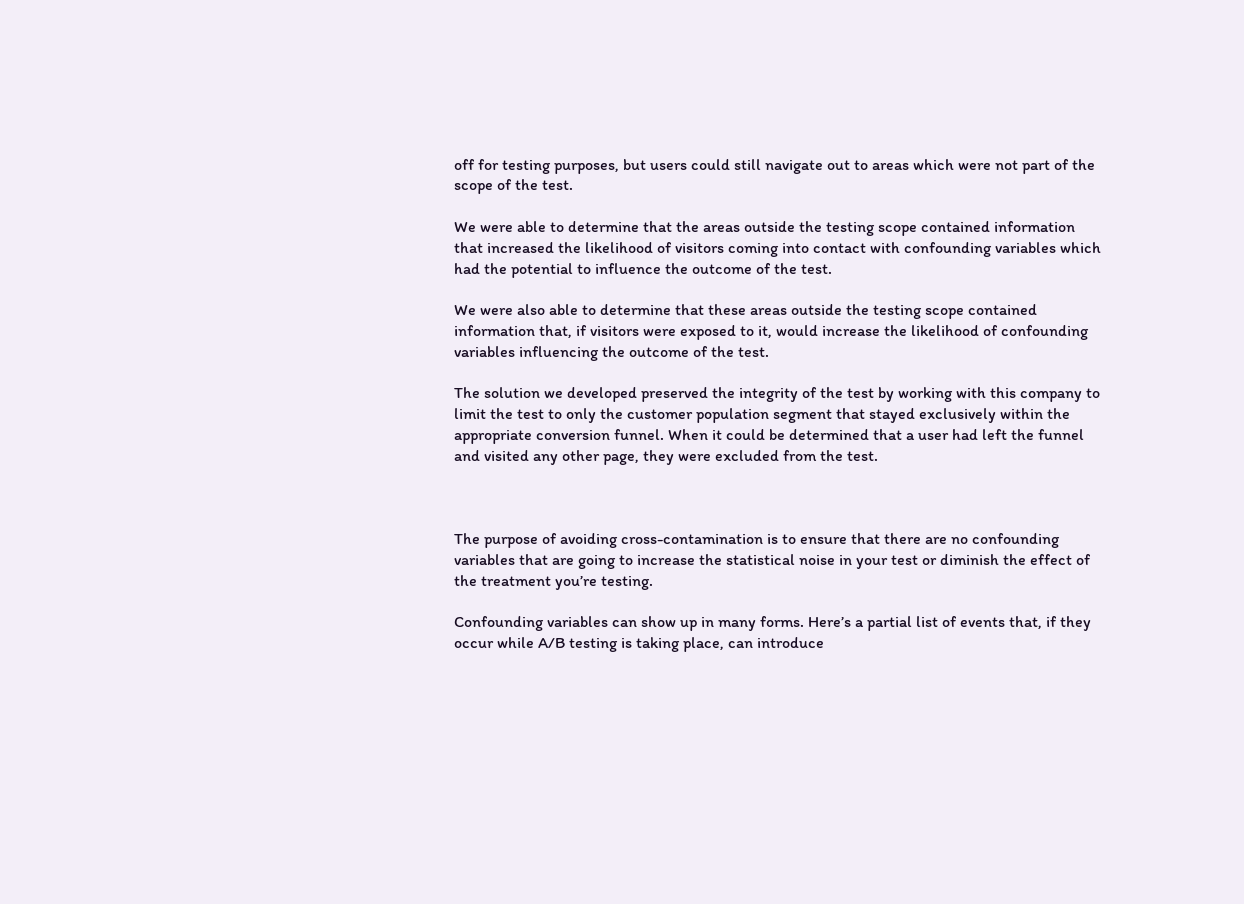off for testing purposes, but users could still navigate out to areas which were not part of the scope of the test.

We were able to determine that the areas outside the testing scope contained information that increased the likelihood of visitors coming into contact with confounding variables which had the potential to influence the outcome of the test.

We were also able to determine that these areas outside the testing scope contained information that, if visitors were exposed to it, would increase the likelihood of confounding variables influencing the outcome of the test.

The solution we developed preserved the integrity of the test by working with this company to limit the test to only the customer population segment that stayed exclusively within the appropriate conversion funnel. When it could be determined that a user had left the funnel and visited any other page, they were excluded from the test.



The purpose of avoiding cross-contamination is to ensure that there are no confounding variables that are going to increase the statistical noise in your test or diminish the effect of the treatment you’re testing.

Confounding variables can show up in many forms. Here’s a partial list of events that, if they occur while A/B testing is taking place, can introduce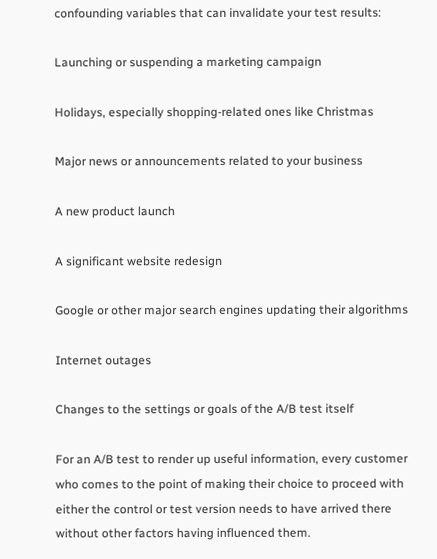confounding variables that can invalidate your test results:

Launching or suspending a marketing campaign

Holidays, especially shopping-related ones like Christmas

Major news or announcements related to your business

A new product launch

A significant website redesign

Google or other major search engines updating their algorithms

Internet outages

Changes to the settings or goals of the A/B test itself

For an A/B test to render up useful information, every customer who comes to the point of making their choice to proceed with either the control or test version needs to have arrived there without other factors having influenced them.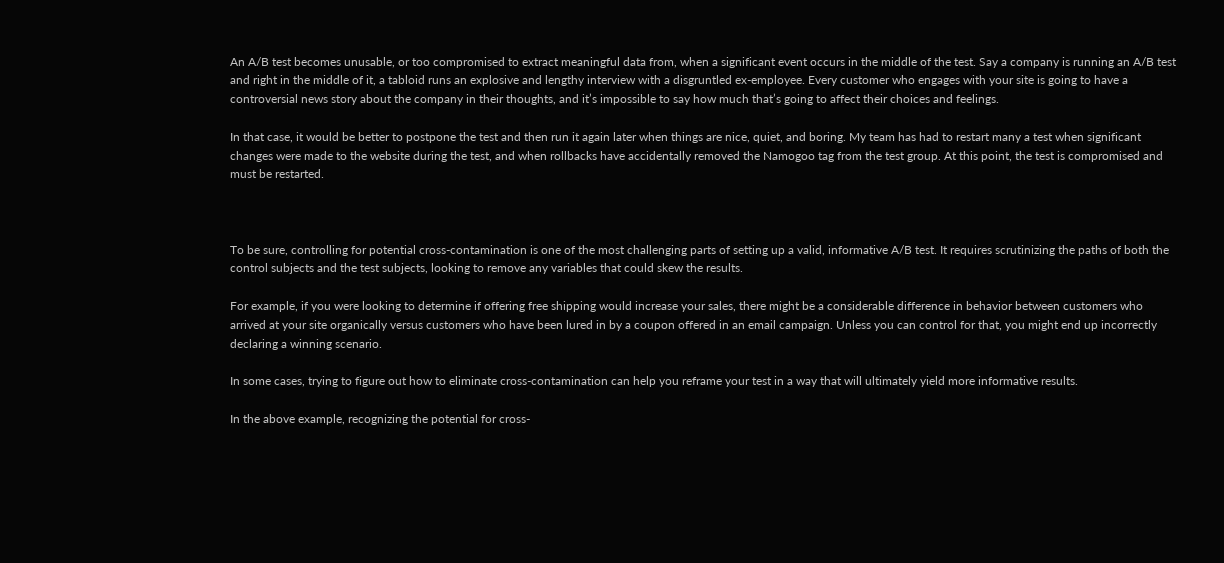An A/B test becomes unusable, or too compromised to extract meaningful data from, when a significant event occurs in the middle of the test. Say a company is running an A/B test and right in the middle of it, a tabloid runs an explosive and lengthy interview with a disgruntled ex-employee. Every customer who engages with your site is going to have a controversial news story about the company in their thoughts, and it’s impossible to say how much that’s going to affect their choices and feelings.

In that case, it would be better to postpone the test and then run it again later when things are nice, quiet, and boring. My team has had to restart many a test when significant changes were made to the website during the test, and when rollbacks have accidentally removed the Namogoo tag from the test group. At this point, the test is compromised and must be restarted.



To be sure, controlling for potential cross-contamination is one of the most challenging parts of setting up a valid, informative A/B test. It requires scrutinizing the paths of both the control subjects and the test subjects, looking to remove any variables that could skew the results.

For example, if you were looking to determine if offering free shipping would increase your sales, there might be a considerable difference in behavior between customers who arrived at your site organically versus customers who have been lured in by a coupon offered in an email campaign. Unless you can control for that, you might end up incorrectly declaring a winning scenario.

In some cases, trying to figure out how to eliminate cross-contamination can help you reframe your test in a way that will ultimately yield more informative results.

In the above example, recognizing the potential for cross-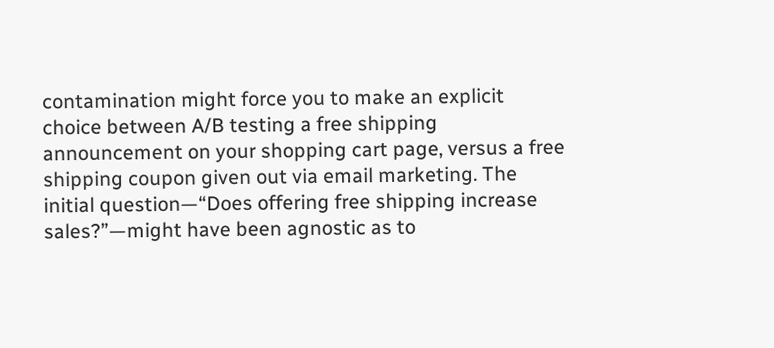contamination might force you to make an explicit choice between A/B testing a free shipping announcement on your shopping cart page, versus a free shipping coupon given out via email marketing. The initial question—“Does offering free shipping increase sales?”—might have been agnostic as to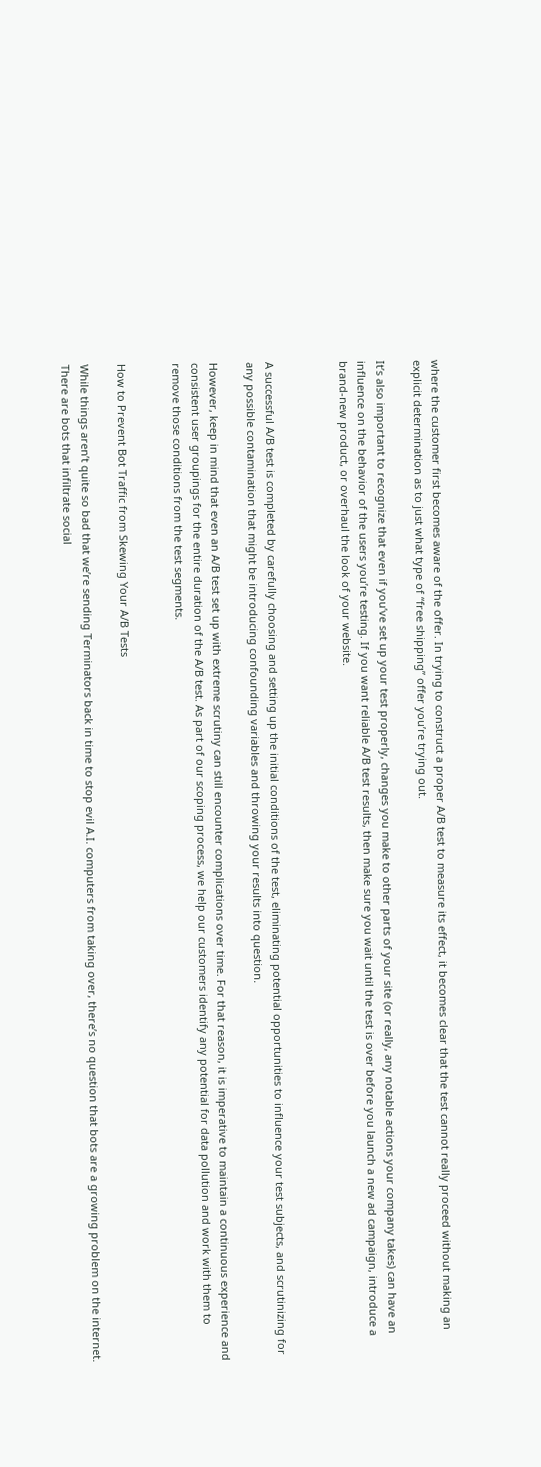where the customer first becomes aware of the offer. In trying to construct a proper A/B test to measure its effect, it becomes clear that the test cannot really proceed without making an explicit determination as to just what type of “free shipping” offer you’re trying out.

It’s also important to recognize that even if you’ve set up your test properly, changes you make to other parts of your site (or really, any notable actions your company takes) can have an influence on the behavior of the users you’re testing. If you want reliable A/B test results, then make sure you wait until the test is over before you launch a new ad campaign, introduce a brand-new product, or overhaul the look of your website.



A successful A/B test is completed by carefully choosing and setting up the initial conditions of the test, eliminating potential opportunities to influence your test subjects, and scrutinizing for any possible contamination that might be introducing confounding variables and throwing your results into question.

However, keep in mind that even an A/B test set up with extreme scrutiny can still encounter complications over time. For that reason, it is imperative to maintain a continuous experience and consistent user groupings for the entire duration of the A/B test. As part of our scoping process, we help our customers identify any potential for data pollution and work with them to remove those conditions from the test segments.


How to Prevent Bot Traffic from Skewing Your A/B Tests

While things aren’t quite so bad that we’re sending Terminators back in time to stop evil A.I. computers from taking over, there’s no question that bots are a growing problem on the internet. There are bots that infiltrate social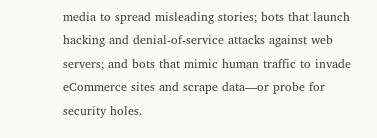media to spread misleading stories; bots that launch hacking and denial-of-service attacks against web servers; and bots that mimic human traffic to invade eCommerce sites and scrape data—or probe for security holes.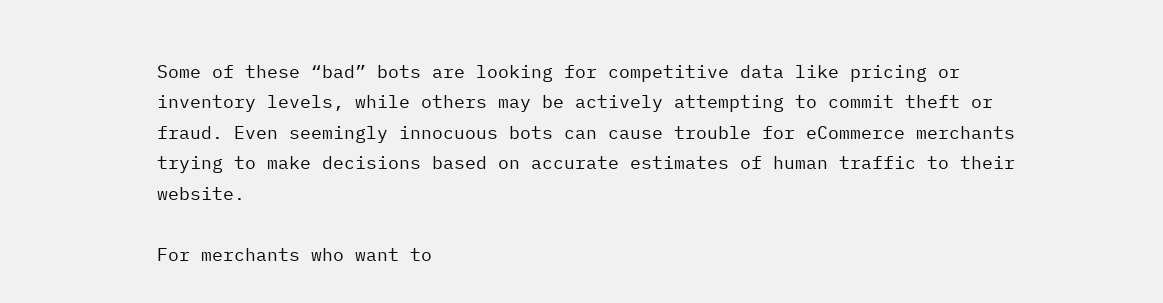Some of these “bad” bots are looking for competitive data like pricing or inventory levels, while others may be actively attempting to commit theft or fraud. Even seemingly innocuous bots can cause trouble for eCommerce merchants trying to make decisions based on accurate estimates of human traffic to their website.

For merchants who want to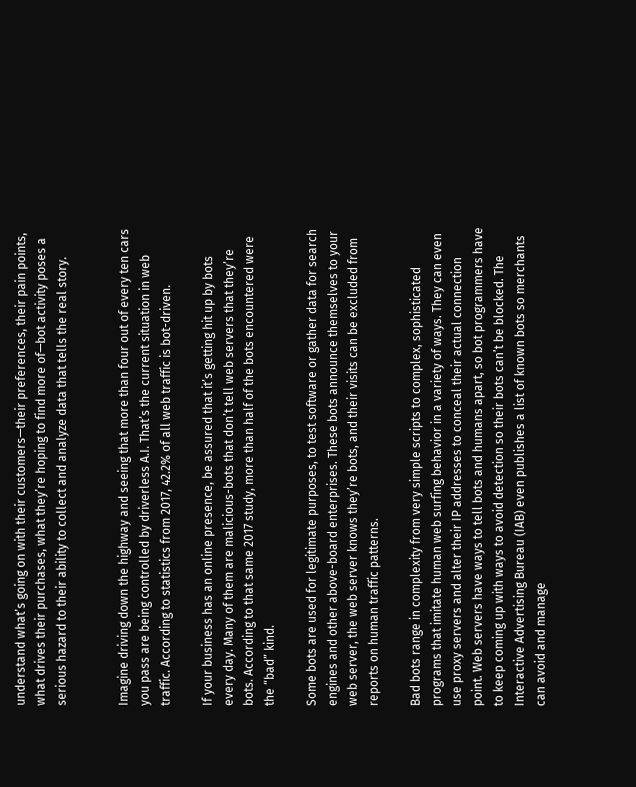understand what’s going on with their customers—their preferences, their pain points, what drives their purchases, what they’re hoping to find more of—bot activity poses a serious hazard to their ability to collect and analyze data that tells the real story.


Imagine driving down the highway and seeing that more than four out of every ten cars you pass are being controlled by driverless A.I. That’s the current situation in web traffic. According to statistics from 2017, 42.2% of all web traffic is bot-driven.

If your business has an online presence, be assured that it’s getting hit up by bots every day. Many of them are malicious-bots that don’t tell web servers that they’re bots. According to that same 2017 study, more than half of the bots encountered were the “bad” kind.

Some bots are used for legitimate purposes, to test software or gather data for search engines and other above-board enterprises. These bots announce themselves to your web server, the web server knows they’re bots, and their visits can be excluded from reports on human traffic patterns.

Bad bots range in complexity from very simple scripts to complex, sophisticated programs that imitate human web surfing behavior in a variety of ways. They can even use proxy servers and alter their IP addresses to conceal their actual connection point. Web servers have ways to tell bots and humans apart, so bot programmers have to keep coming up with ways to avoid detection so their bots can’t be blocked. The Interactive Advertising Bureau (IAB) even publishes a list of known bots so merchants can avoid and manage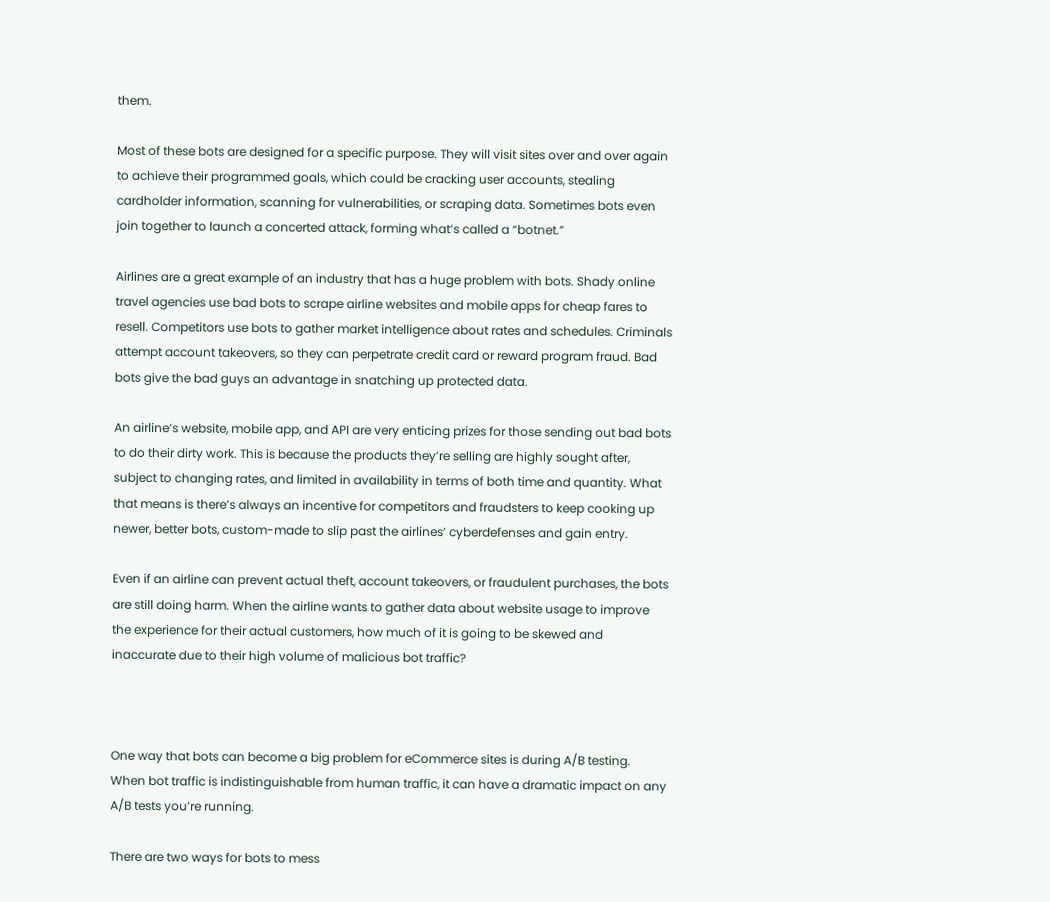them.

Most of these bots are designed for a specific purpose. They will visit sites over and over again to achieve their programmed goals, which could be cracking user accounts, stealing cardholder information, scanning for vulnerabilities, or scraping data. Sometimes bots even join together to launch a concerted attack, forming what’s called a “botnet.”

Airlines are a great example of an industry that has a huge problem with bots. Shady online travel agencies use bad bots to scrape airline websites and mobile apps for cheap fares to resell. Competitors use bots to gather market intelligence about rates and schedules. Criminals attempt account takeovers, so they can perpetrate credit card or reward program fraud. Bad bots give the bad guys an advantage in snatching up protected data.

An airline’s website, mobile app, and API are very enticing prizes for those sending out bad bots to do their dirty work. This is because the products they’re selling are highly sought after, subject to changing rates, and limited in availability in terms of both time and quantity. What that means is there’s always an incentive for competitors and fraudsters to keep cooking up newer, better bots, custom-made to slip past the airlines’ cyberdefenses and gain entry.

Even if an airline can prevent actual theft, account takeovers, or fraudulent purchases, the bots are still doing harm. When the airline wants to gather data about website usage to improve the experience for their actual customers, how much of it is going to be skewed and inaccurate due to their high volume of malicious bot traffic?



One way that bots can become a big problem for eCommerce sites is during A/B testing. When bot traffic is indistinguishable from human traffic, it can have a dramatic impact on any A/B tests you’re running.

There are two ways for bots to mess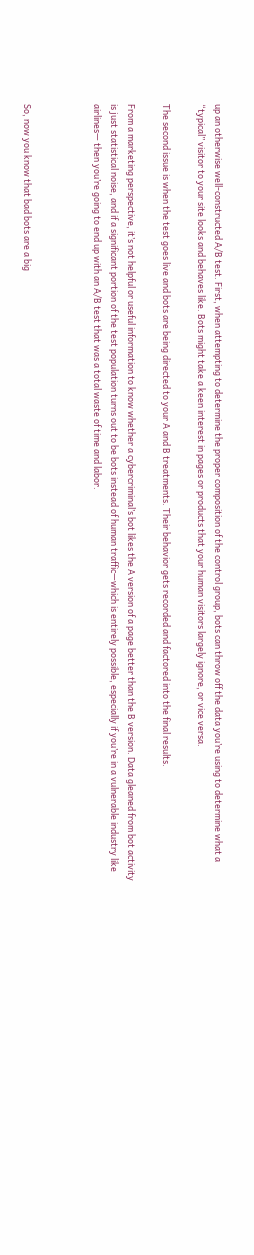up an otherwise well-constructed A/B test. First, when attempting to determine the proper composition of the control group, bots can throw off the data you’re using to determine what a “typical” visitor to your site looks and behaves like. Bots might take a keen interest in pages or products that your human visitors largely ignore, or vice versa.

The second issue is when the test goes live and bots are being directed to your A and B treatments. Their behavior gets recorded and factored into the final results.

From a marketing perspective, it’s not helpful or useful information to know whether a cybercriminal’s bot likes the A version of a page better than the B version. Data gleaned from bot activity is just statistical noise, and if a significant portion of the test population turns out to be bots instead of human traffic—which is entirely possible, especially if you’re in a vulnerable industry like airlines— then you’re going to end up with an A/B test that was a total waste of time and labor.



So, now you know that bad bots are a big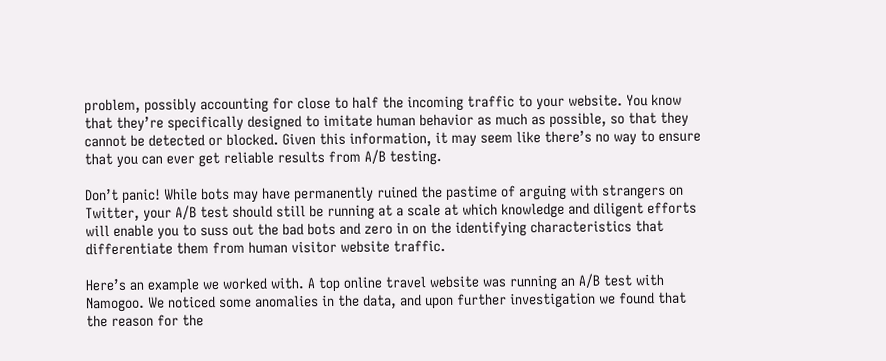problem, possibly accounting for close to half the incoming traffic to your website. You know that they’re specifically designed to imitate human behavior as much as possible, so that they cannot be detected or blocked. Given this information, it may seem like there’s no way to ensure that you can ever get reliable results from A/B testing.

Don’t panic! While bots may have permanently ruined the pastime of arguing with strangers on Twitter, your A/B test should still be running at a scale at which knowledge and diligent efforts will enable you to suss out the bad bots and zero in on the identifying characteristics that differentiate them from human visitor website traffic.

Here’s an example we worked with. A top online travel website was running an A/B test with Namogoo. We noticed some anomalies in the data, and upon further investigation we found that the reason for the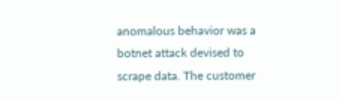anomalous behavior was a botnet attack devised to scrape data. The customer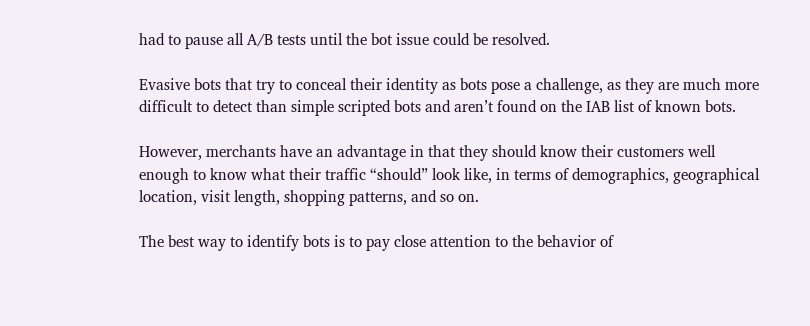had to pause all A/B tests until the bot issue could be resolved.

Evasive bots that try to conceal their identity as bots pose a challenge, as they are much more difficult to detect than simple scripted bots and aren’t found on the IAB list of known bots.

However, merchants have an advantage in that they should know their customers well enough to know what their traffic “should” look like, in terms of demographics, geographical location, visit length, shopping patterns, and so on.

The best way to identify bots is to pay close attention to the behavior of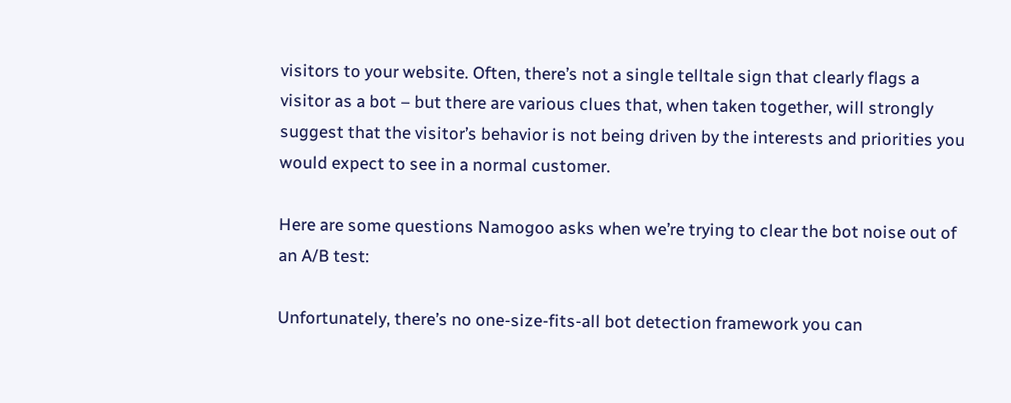visitors to your website. Often, there’s not a single telltale sign that clearly flags a visitor as a bot – but there are various clues that, when taken together, will strongly suggest that the visitor’s behavior is not being driven by the interests and priorities you would expect to see in a normal customer.

Here are some questions Namogoo asks when we’re trying to clear the bot noise out of an A/B test:

Unfortunately, there’s no one-size-fits-all bot detection framework you can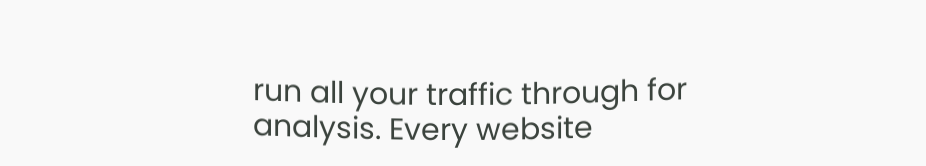run all your traffic through for analysis. Every website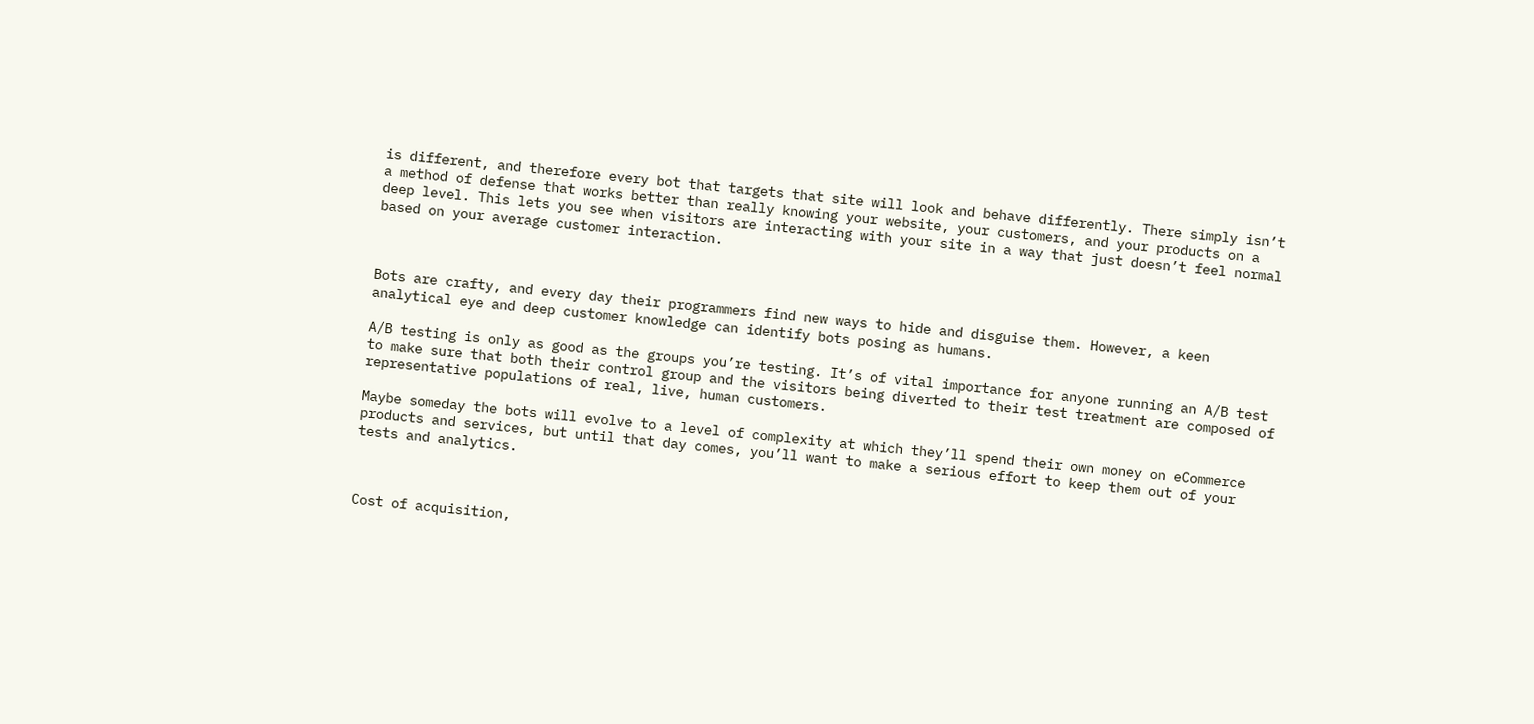is different, and therefore every bot that targets that site will look and behave differently. There simply isn’t a method of defense that works better than really knowing your website, your customers, and your products on a deep level. This lets you see when visitors are interacting with your site in a way that just doesn’t feel normal based on your average customer interaction.



Bots are crafty, and every day their programmers find new ways to hide and disguise them. However, a keen analytical eye and deep customer knowledge can identify bots posing as humans.

A/B testing is only as good as the groups you’re testing. It’s of vital importance for anyone running an A/B test to make sure that both their control group and the visitors being diverted to their test treatment are composed of representative populations of real, live, human customers.

Maybe someday the bots will evolve to a level of complexity at which they’ll spend their own money on eCommerce products and services, but until that day comes, you’ll want to make a serious effort to keep them out of your tests and analytics.



Cost of acquisition,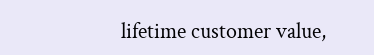lifetime customer value,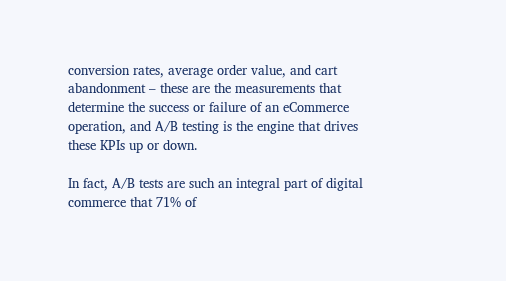conversion rates, average order value, and cart abandonment – these are the measurements that determine the success or failure of an eCommerce operation, and A/B testing is the engine that drives these KPIs up or down.

In fact, A/B tests are such an integral part of digital commerce that 71% of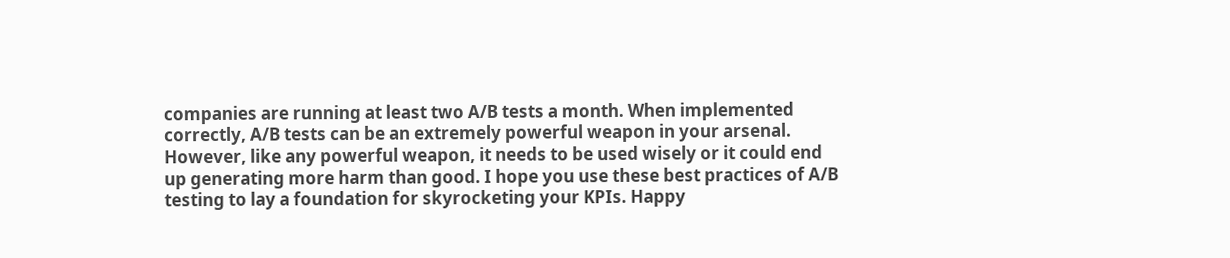companies are running at least two A/B tests a month. When implemented correctly, A/B tests can be an extremely powerful weapon in your arsenal. However, like any powerful weapon, it needs to be used wisely or it could end up generating more harm than good. I hope you use these best practices of A/B testing to lay a foundation for skyrocketing your KPIs. Happy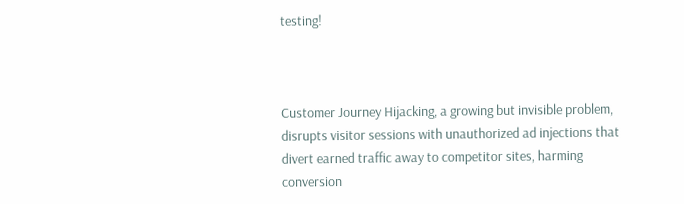testing!



Customer Journey Hijacking, a growing but invisible problem, disrupts visitor sessions with unauthorized ad injections that divert earned traffic away to competitor sites, harming conversion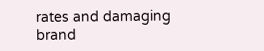rates and damaging brand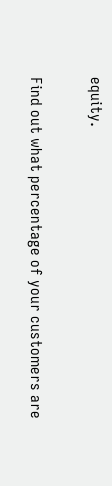equity.

Find out what percentage of your customers are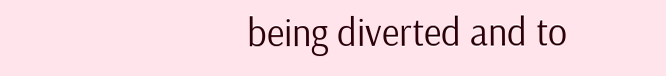being diverted and to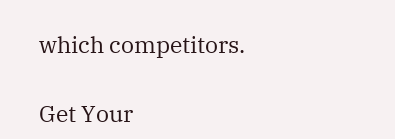which competitors.

Get Your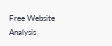Free Website Analysis